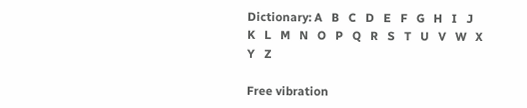Dictionary: A   B   C   D   E   F   G   H   I   J   K   L   M   N   O   P   Q   R   S   T   U   V   W   X   Y   Z

Free vibration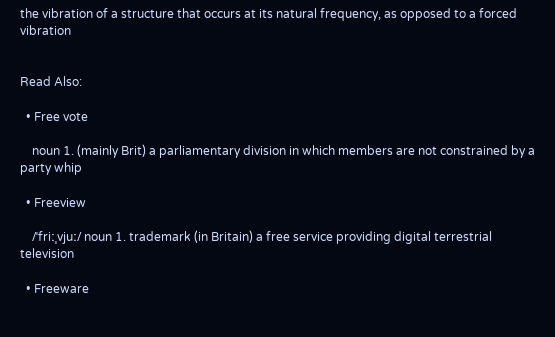the vibration of a structure that occurs at its natural frequency, as opposed to a forced vibration


Read Also:

  • Free vote

    noun 1. (mainly Brit) a parliamentary division in which members are not constrained by a party whip

  • Freeview

    /ˈfriːˌvjuː/ noun 1. trademark (in Britain) a free service providing digital terrestrial television

  • Freeware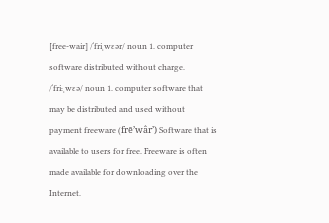[free-wair] /ˈfriˌwɛər/ noun 1. computer software distributed without charge. /ˈfriːˌwɛə/ noun 1. computer software that may be distributed and used without payment freeware (frē’wâr’) Software that is available to users for free. Freeware is often made available for downloading over the Internet.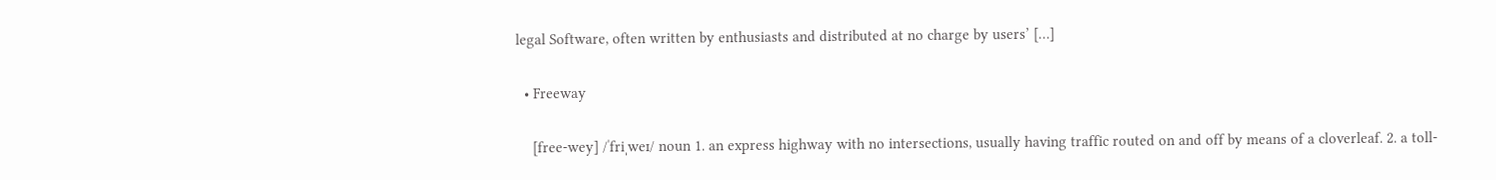legal Software, often written by enthusiasts and distributed at no charge by users’ […]

  • Freeway

    [free-wey] /ˈfriˌweɪ/ noun 1. an express highway with no intersections, usually having traffic routed on and off by means of a cloverleaf. 2. a toll-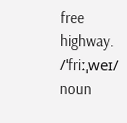free highway. /ˈfriːˌweɪ/ noun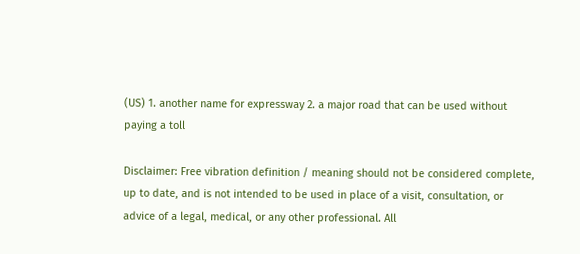(US) 1. another name for expressway 2. a major road that can be used without paying a toll

Disclaimer: Free vibration definition / meaning should not be considered complete, up to date, and is not intended to be used in place of a visit, consultation, or advice of a legal, medical, or any other professional. All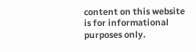content on this website is for informational purposes only.